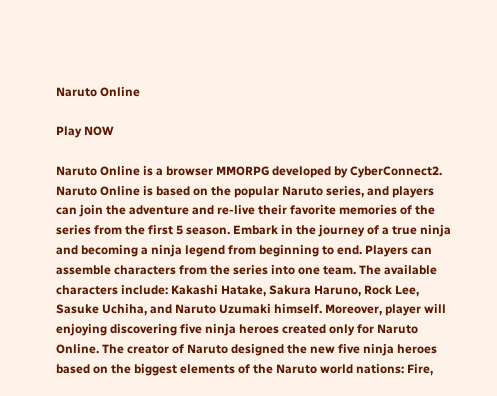Naruto Online

Play NOW

Naruto Online is a browser MMORPG developed by CyberConnect2. Naruto Online is based on the popular Naruto series, and players can join the adventure and re-live their favorite memories of the series from the first 5 season. Embark in the journey of a true ninja and becoming a ninja legend from beginning to end. Players can assemble characters from the series into one team. The available characters include: Kakashi Hatake, Sakura Haruno, Rock Lee, Sasuke Uchiha, and Naruto Uzumaki himself. Moreover, player will enjoying discovering five ninja heroes created only for Naruto Online. The creator of Naruto designed the new five ninja heroes based on the biggest elements of the Naruto world nations: Fire,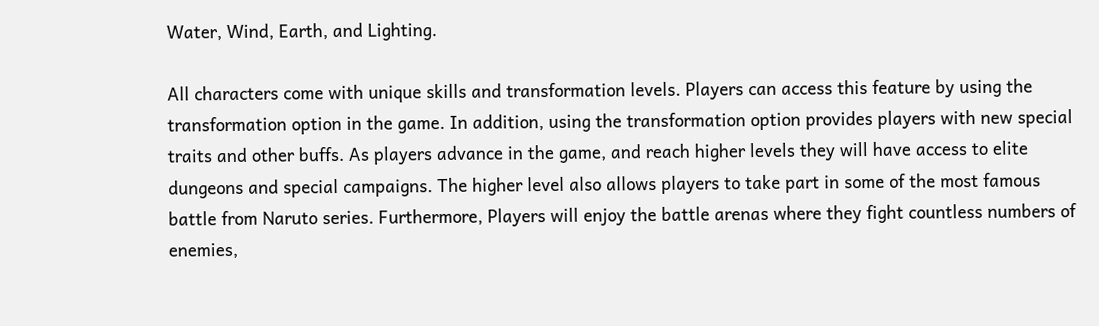Water, Wind, Earth, and Lighting.

All characters come with unique skills and transformation levels. Players can access this feature by using the transformation option in the game. In addition, using the transformation option provides players with new special traits and other buffs. As players advance in the game, and reach higher levels they will have access to elite dungeons and special campaigns. The higher level also allows players to take part in some of the most famous battle from Naruto series. Furthermore, Players will enjoy the battle arenas where they fight countless numbers of enemies,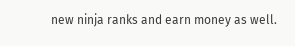new ninja ranks and earn money as well.